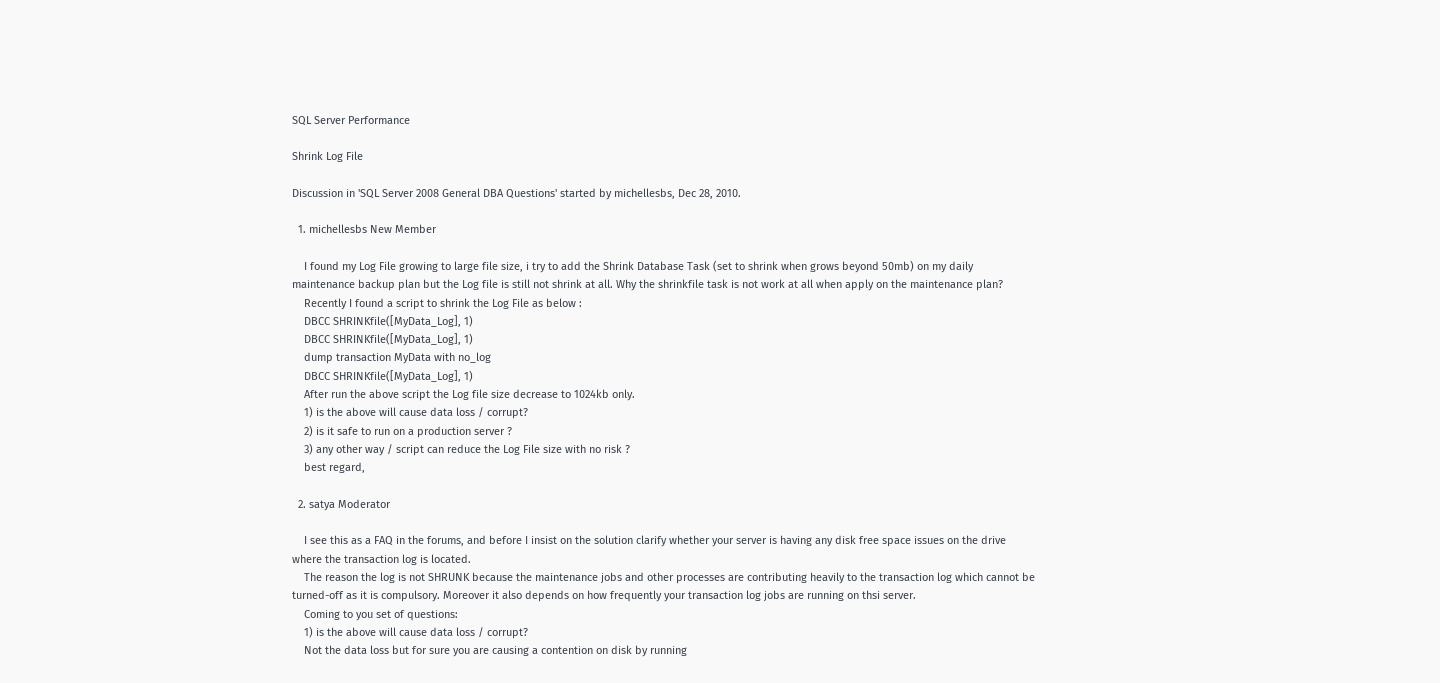SQL Server Performance

Shrink Log File

Discussion in 'SQL Server 2008 General DBA Questions' started by michellesbs, Dec 28, 2010.

  1. michellesbs New Member

    I found my Log File growing to large file size, i try to add the Shrink Database Task (set to shrink when grows beyond 50mb) on my daily maintenance backup plan but the Log file is still not shrink at all. Why the shrinkfile task is not work at all when apply on the maintenance plan?
    Recently I found a script to shrink the Log File as below :
    DBCC SHRINKfile([MyData_Log], 1)
    DBCC SHRINKfile([MyData_Log], 1)
    dump transaction MyData with no_log
    DBCC SHRINKfile([MyData_Log], 1)
    After run the above script the Log file size decrease to 1024kb only.
    1) is the above will cause data loss / corrupt?
    2) is it safe to run on a production server ?
    3) any other way / script can reduce the Log File size with no risk ?
    best regard,

  2. satya Moderator

    I see this as a FAQ in the forums, and before I insist on the solution clarify whether your server is having any disk free space issues on the drive where the transaction log is located.
    The reason the log is not SHRUNK because the maintenance jobs and other processes are contributing heavily to the transaction log which cannot be turned-off as it is compulsory. Moreover it also depends on how frequently your transaction log jobs are running on thsi server.
    Coming to you set of questions:
    1) is the above will cause data loss / corrupt?
    Not the data loss but for sure you are causing a contention on disk by running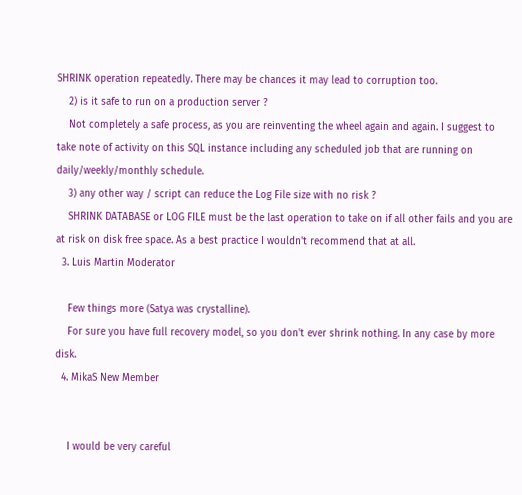SHRINK operation repeatedly. There may be chances it may lead to corruption too.
    2) is it safe to run on a production server ?
    Not completely a safe process, as you are reinventing the wheel again and again. I suggest to take note of activity on this SQL instance including any scheduled job that are running on daily/weekly/monthly schedule.
    3) any other way / script can reduce the Log File size with no risk ?
    SHRINK DATABASE or LOG FILE must be the last operation to take on if all other fails and you are at risk on disk free space. As a best practice I wouldn't recommend that at all.
  3. Luis Martin Moderator

    Few things more (Satya was crystalline).
    For sure you have full recovery model, so you don't ever shrink nothing. In any case by more disk.
  4. MikaS New Member


    I would be very careful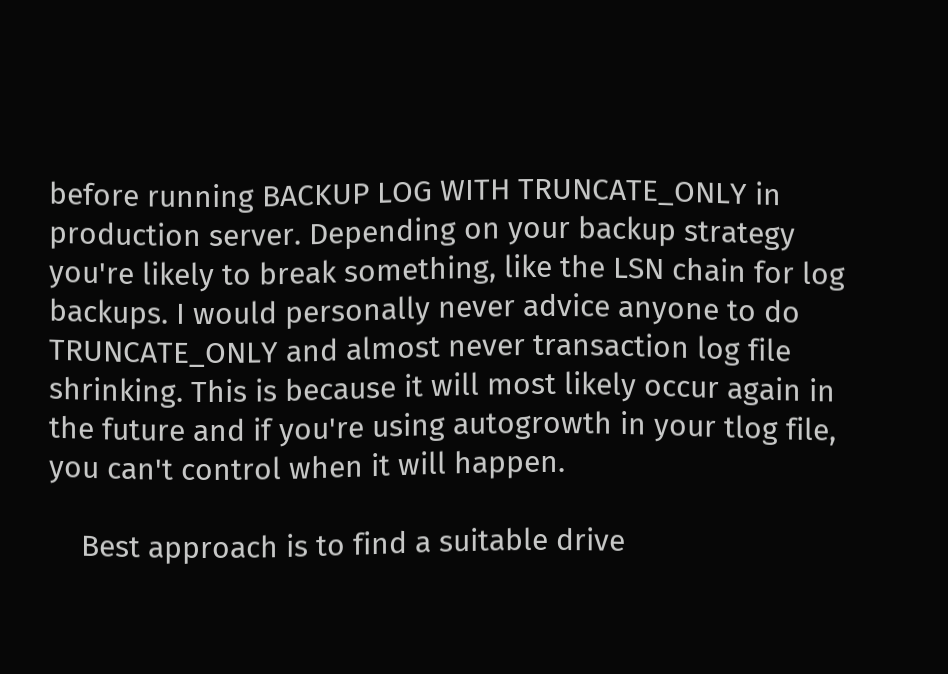before running BACKUP LOG WITH TRUNCATE_ONLY in production server. Depending on your backup strategy you're likely to break something, like the LSN chain for log backups. I would personally never advice anyone to do TRUNCATE_ONLY and almost never transaction log file shrinking. This is because it will most likely occur again in the future and if you're using autogrowth in your tlog file, you can't control when it will happen.

    Best approach is to find a suitable drive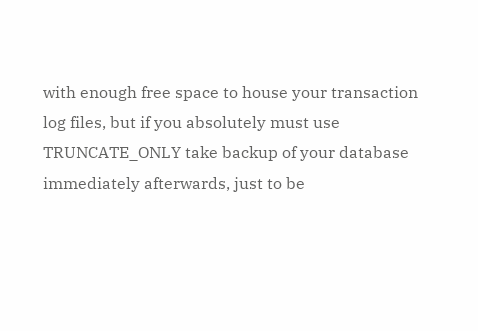with enough free space to house your transaction log files, but if you absolutely must use TRUNCATE_ONLY take backup of your database immediately afterwards, just to be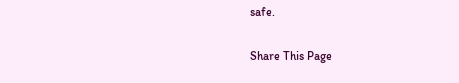safe.

Share This Page